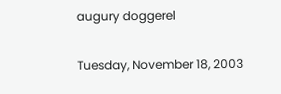augury doggerel

Tuesday, November 18, 2003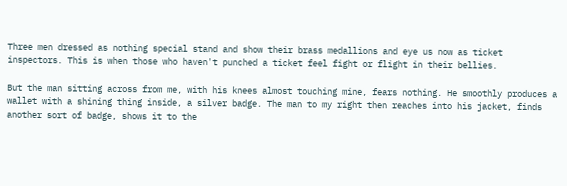Three men dressed as nothing special stand and show their brass medallions and eye us now as ticket inspectors. This is when those who haven't punched a ticket feel fight or flight in their bellies.

But the man sitting across from me, with his knees almost touching mine, fears nothing. He smoothly produces a wallet with a shining thing inside, a silver badge. The man to my right then reaches into his jacket, finds another sort of badge, shows it to the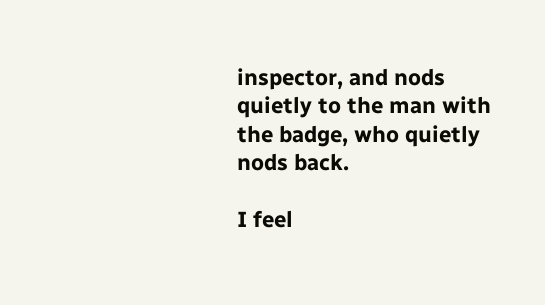inspector, and nods quietly to the man with the badge, who quietly nods back.

I feel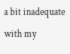a bit inadequate with my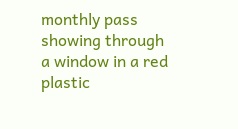monthly pass showing through a window in a red plastic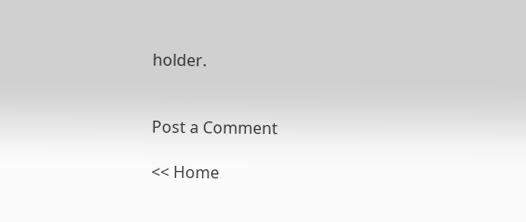holder.


Post a Comment

<< Home